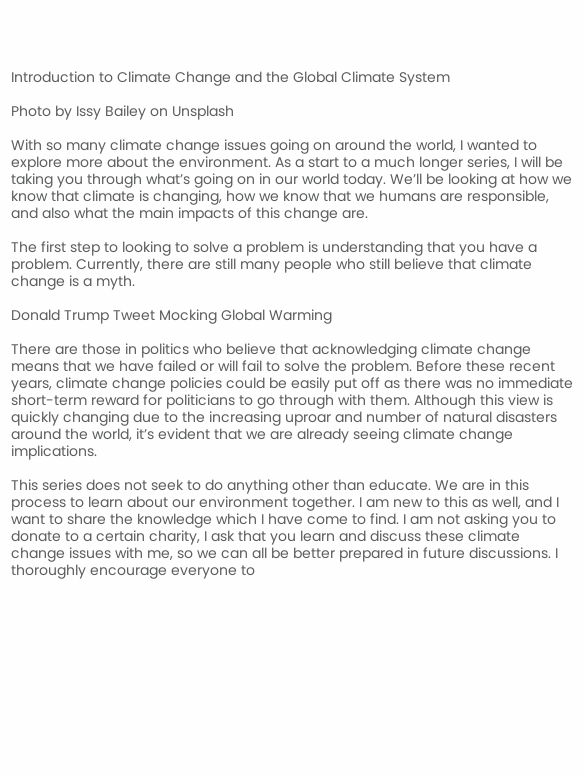Introduction to Climate Change and the Global Climate System

Photo by Issy Bailey on Unsplash

With so many climate change issues going on around the world, I wanted to explore more about the environment. As a start to a much longer series, I will be taking you through what’s going on in our world today. We’ll be looking at how we know that climate is changing, how we know that we humans are responsible, and also what the main impacts of this change are.

The first step to looking to solve a problem is understanding that you have a problem. Currently, there are still many people who still believe that climate change is a myth.

Donald Trump Tweet Mocking Global Warming

There are those in politics who believe that acknowledging climate change means that we have failed or will fail to solve the problem. Before these recent years, climate change policies could be easily put off as there was no immediate short-term reward for politicians to go through with them. Although this view is quickly changing due to the increasing uproar and number of natural disasters around the world, it’s evident that we are already seeing climate change implications.

This series does not seek to do anything other than educate. We are in this process to learn about our environment together. I am new to this as well, and I want to share the knowledge which I have come to find. I am not asking you to donate to a certain charity, I ask that you learn and discuss these climate change issues with me, so we can all be better prepared in future discussions. I thoroughly encourage everyone to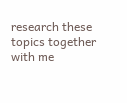research these topics together with me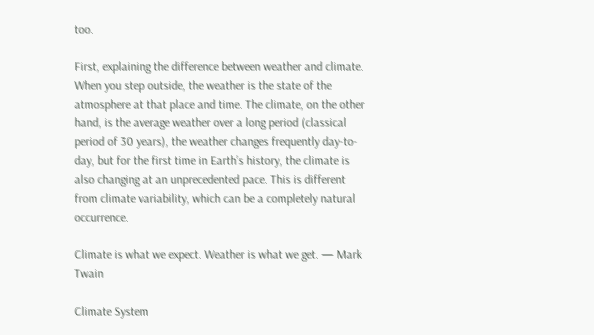too.

First, explaining the difference between weather and climate. When you step outside, the weather is the state of the atmosphere at that place and time. The climate, on the other hand, is the average weather over a long period (classical period of 30 years), the weather changes frequently day-to-day, but for the first time in Earth’s history, the climate is also changing at an unprecedented pace. This is different from climate variability, which can be a completely natural occurrence.

Climate is what we expect. Weather is what we get. — Mark Twain

Climate System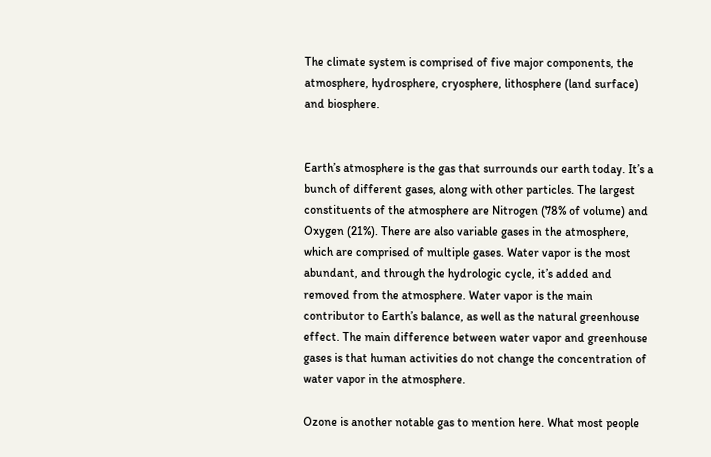The climate system is comprised of five major components, the atmosphere, hydrosphere, cryosphere, lithosphere (land surface) and biosphere.


Earth’s atmosphere is the gas that surrounds our earth today. It’s a bunch of different gases, along with other particles. The largest constituents of the atmosphere are Nitrogen (78% of volume) and Oxygen (21%). There are also variable gases in the atmosphere, which are comprised of multiple gases. Water vapor is the most abundant, and through the hydrologic cycle, it’s added and removed from the atmosphere. Water vapor is the main contributor to Earth’s balance, as well as the natural greenhouse effect. The main difference between water vapor and greenhouse gases is that human activities do not change the concentration of water vapor in the atmosphere.

Ozone is another notable gas to mention here. What most people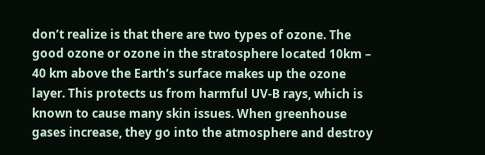don’t realize is that there are two types of ozone. The good ozone or ozone in the stratosphere located 10km – 40 km above the Earth’s surface makes up the ozone layer. This protects us from harmful UV-B rays, which is known to cause many skin issues. When greenhouse gases increase, they go into the atmosphere and destroy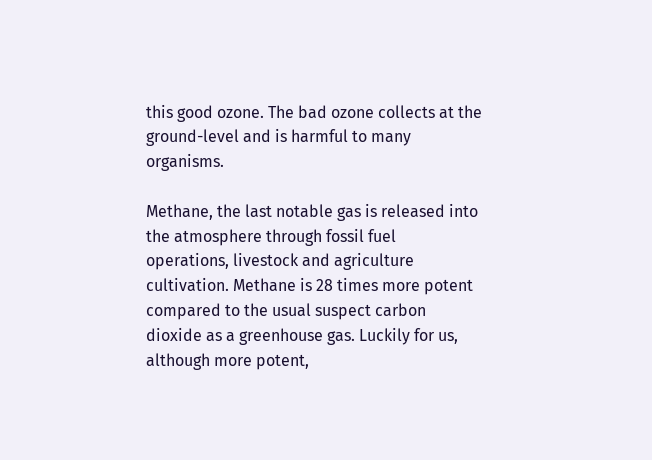this good ozone. The bad ozone collects at the ground-level and is harmful to many organisms.

Methane, the last notable gas is released into the atmosphere through fossil fuel operations, livestock and agriculture cultivation. Methane is 28 times more potent compared to the usual suspect carbon dioxide as a greenhouse gas. Luckily for us, although more potent,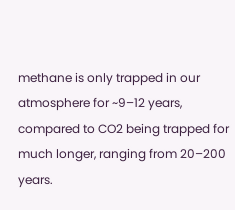methane is only trapped in our atmosphere for ~9–12 years, compared to CO2 being trapped for much longer, ranging from 20–200 years.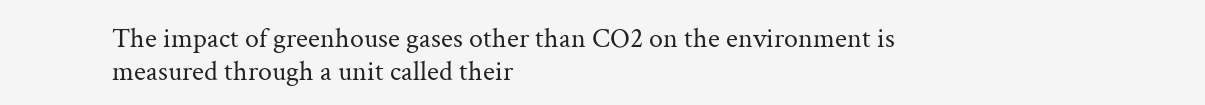The impact of greenhouse gases other than CO2 on the environment is measured through a unit called their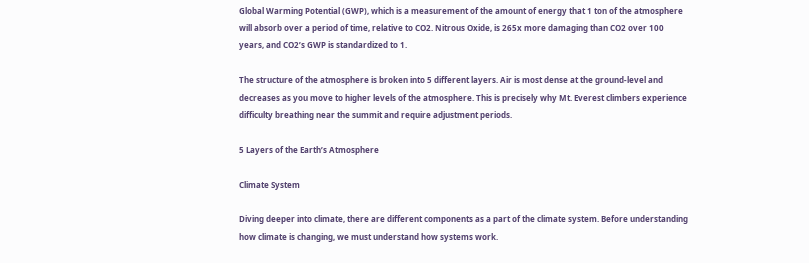Global Warming Potential (GWP), which is a measurement of the amount of energy that 1 ton of the atmosphere will absorb over a period of time, relative to CO2. Nitrous Oxide, is 265x more damaging than CO2 over 100 years, and CO2’s GWP is standardized to 1.

The structure of the atmosphere is broken into 5 different layers. Air is most dense at the ground-level and decreases as you move to higher levels of the atmosphere. This is precisely why Mt. Everest climbers experience difficulty breathing near the summit and require adjustment periods.

5 Layers of the Earth’s Atmosphere

Climate System

Diving deeper into climate, there are different components as a part of the climate system. Before understanding how climate is changing, we must understand how systems work.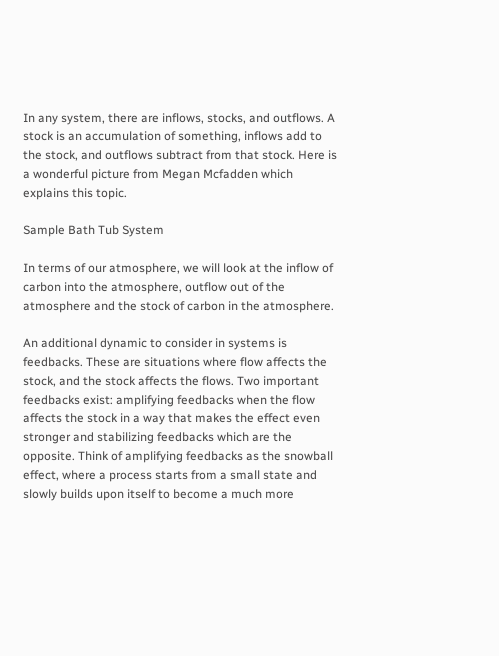In any system, there are inflows, stocks, and outflows. A stock is an accumulation of something, inflows add to the stock, and outflows subtract from that stock. Here is a wonderful picture from Megan Mcfadden which explains this topic.

Sample Bath Tub System

In terms of our atmosphere, we will look at the inflow of carbon into the atmosphere, outflow out of the atmosphere and the stock of carbon in the atmosphere.

An additional dynamic to consider in systems is feedbacks. These are situations where flow affects the stock, and the stock affects the flows. Two important feedbacks exist: amplifying feedbacks when the flow affects the stock in a way that makes the effect even stronger and stabilizing feedbacks which are the opposite. Think of amplifying feedbacks as the snowball effect, where a process starts from a small state and slowly builds upon itself to become a much more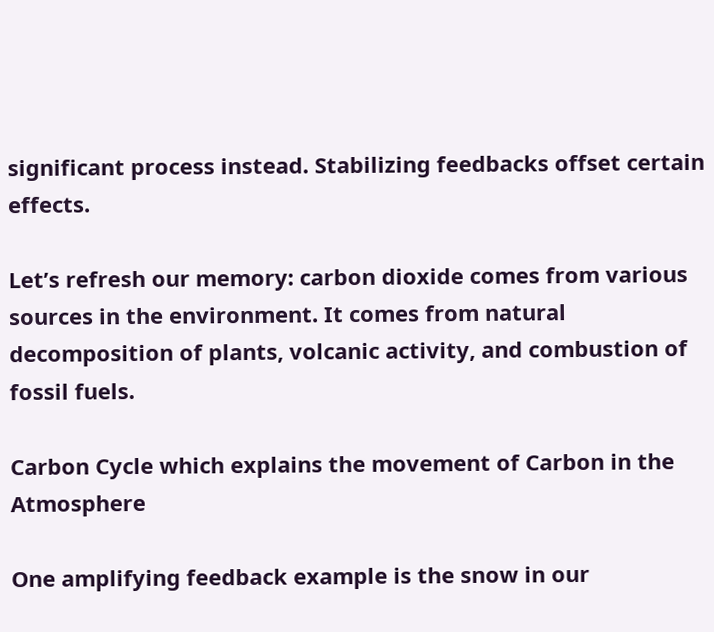significant process instead. Stabilizing feedbacks offset certain effects.

Let’s refresh our memory: carbon dioxide comes from various sources in the environment. It comes from natural decomposition of plants, volcanic activity, and combustion of fossil fuels.

Carbon Cycle which explains the movement of Carbon in the Atmosphere

One amplifying feedback example is the snow in our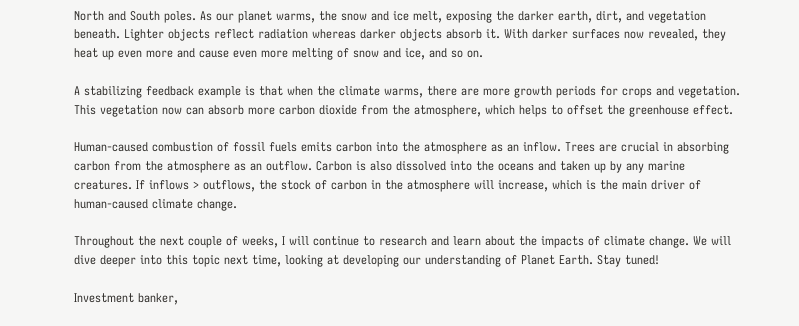North and South poles. As our planet warms, the snow and ice melt, exposing the darker earth, dirt, and vegetation beneath. Lighter objects reflect radiation whereas darker objects absorb it. With darker surfaces now revealed, they heat up even more and cause even more melting of snow and ice, and so on.

A stabilizing feedback example is that when the climate warms, there are more growth periods for crops and vegetation. This vegetation now can absorb more carbon dioxide from the atmosphere, which helps to offset the greenhouse effect.

Human-caused combustion of fossil fuels emits carbon into the atmosphere as an inflow. Trees are crucial in absorbing carbon from the atmosphere as an outflow. Carbon is also dissolved into the oceans and taken up by any marine creatures. If inflows > outflows, the stock of carbon in the atmosphere will increase, which is the main driver of human-caused climate change.

Throughout the next couple of weeks, I will continue to research and learn about the impacts of climate change. We will dive deeper into this topic next time, looking at developing our understanding of Planet Earth. Stay tuned!

Investment banker,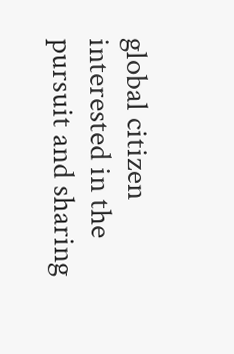global citizen interested in the pursuit and sharing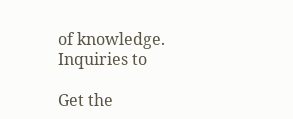of knowledge. Inquiries to

Get the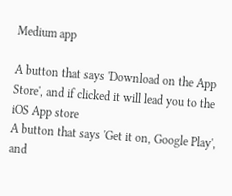Medium app

A button that says 'Download on the App Store', and if clicked it will lead you to the iOS App store
A button that says 'Get it on, Google Play', and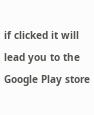if clicked it will lead you to the Google Play store